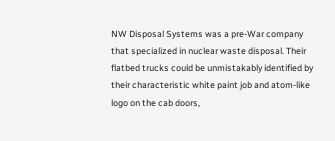NW Disposal Systems was a pre-War company that specialized in nuclear waste disposal. Their flatbed trucks could be unmistakably identified by their characteristic white paint job and atom-like logo on the cab doors,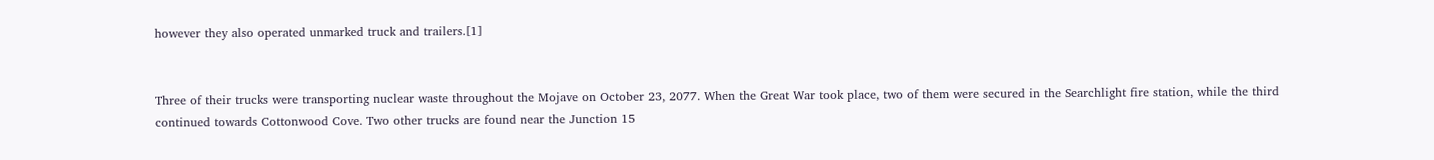however they also operated unmarked truck and trailers.[1]


Three of their trucks were transporting nuclear waste throughout the Mojave on October 23, 2077. When the Great War took place, two of them were secured in the Searchlight fire station, while the third continued towards Cottonwood Cove. Two other trucks are found near the Junction 15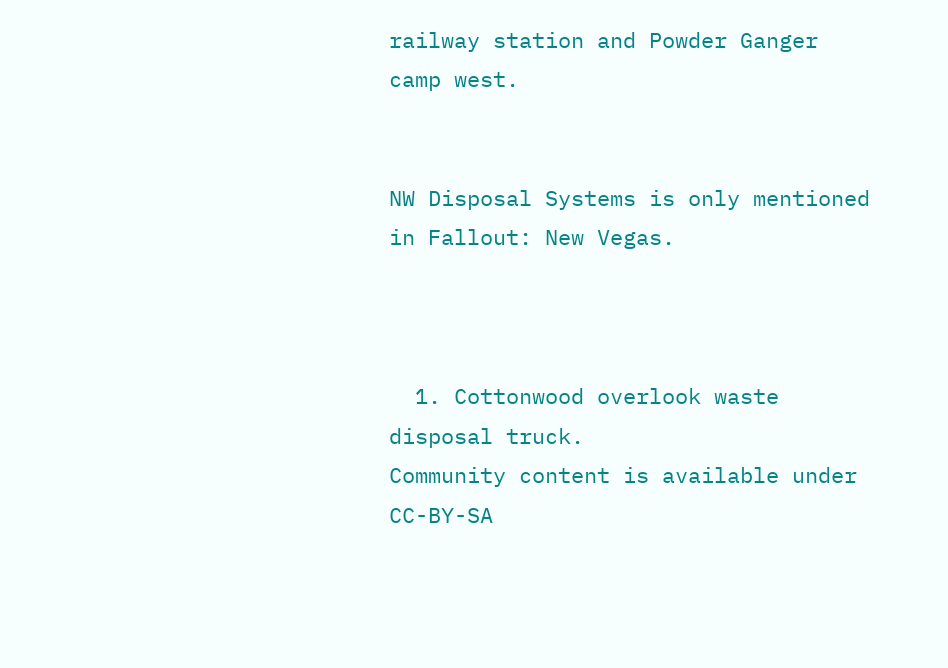railway station and Powder Ganger camp west.


NW Disposal Systems is only mentioned in Fallout: New Vegas.



  1. Cottonwood overlook waste disposal truck.
Community content is available under CC-BY-SA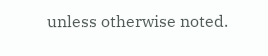unless otherwise noted.